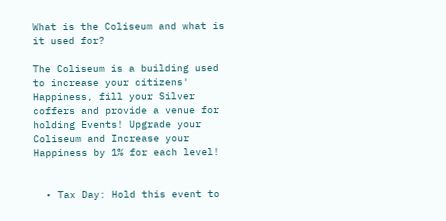What is the Coliseum and what is it used for?

The Coliseum is a building used to increase your citizens' Happiness, fill your Silver coffers and provide a venue for holding Events! Upgrade your Coliseum and Increase your Happiness by 1% for each level!


  • Tax Day: Hold this event to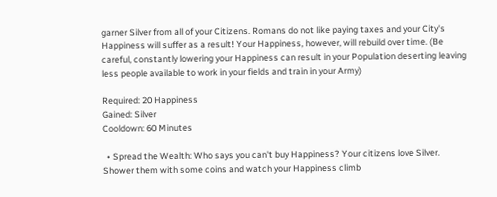garner Silver from all of your Citizens. Romans do not like paying taxes and your City's Happiness will suffer as a result! Your Happiness, however, will rebuild over time. (Be careful, constantly lowering your Happiness can result in your Population deserting leaving less people available to work in your fields and train in your Army)

Required: 20 Happiness
Gained: Silver
Cooldown: 60 Minutes

  • Spread the Wealth: Who says you can't buy Happiness? Your citizens love Silver. Shower them with some coins and watch your Happiness climb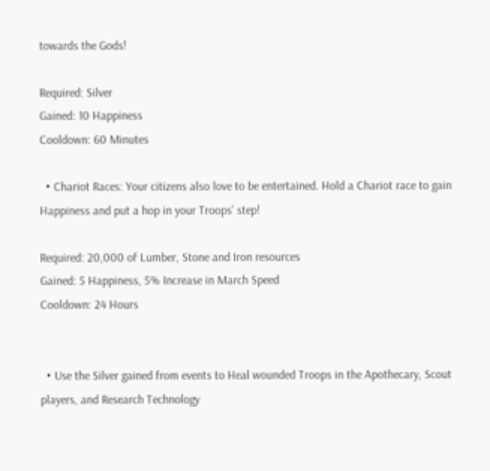towards the Gods!

Required: Silver
Gained: 10 Happiness
Cooldown: 60 Minutes

  • Chariot Races: Your citizens also love to be entertained. Hold a Chariot race to gain Happiness and put a hop in your Troops' step!

Required: 20,000 of Lumber, Stone and Iron resources
Gained: 5 Happiness, 5% Increase in March Speed
Cooldown: 24 Hours


  • Use the Silver gained from events to Heal wounded Troops in the Apothecary, Scout players, and Research Technology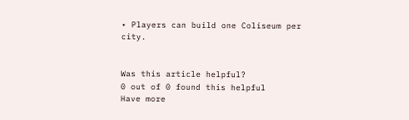• Players can build one Coliseum per city.


Was this article helpful?
0 out of 0 found this helpful
Have more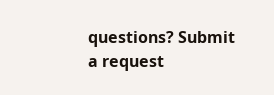questions? Submit a request